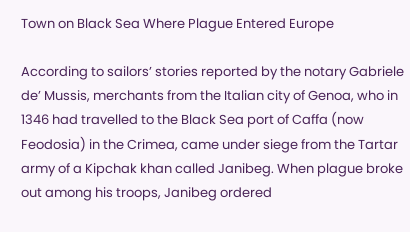Town on Black Sea Where Plague Entered Europe

According to sailors’ stories reported by the notary Gabriele de’ Mussis, merchants from the Italian city of Genoa, who in 1346 had travelled to the Black Sea port of Caffa (now Feodosia) in the Crimea, came under siege from the Tartar army of a Kipchak khan called Janibeg. When plague broke out among his troops, Janibeg ordered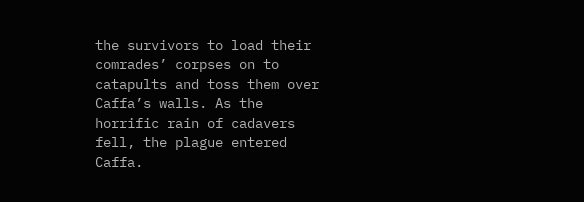the survivors to load their comrades’ corpses on to catapults and toss them over Caffa’s walls. As the horrific rain of cadavers fell, the plague entered Caffa.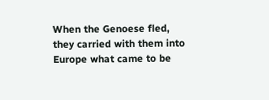When the Genoese fled, they carried with them into Europe what came to be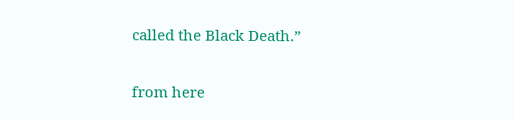called the Black Death.”

from here